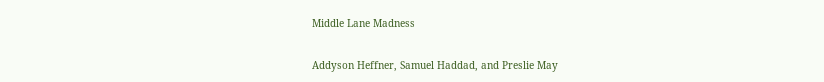Middle Lane Madness

Addyson Heffner, Samuel Haddad, and Preslie May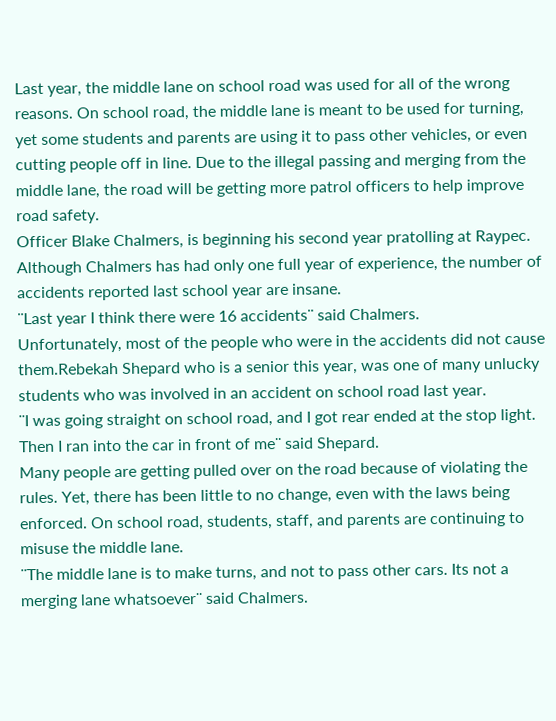Last year, the middle lane on school road was used for all of the wrong reasons. On school road, the middle lane is meant to be used for turning, yet some students and parents are using it to pass other vehicles, or even cutting people off in line. Due to the illegal passing and merging from the middle lane, the road will be getting more patrol officers to help improve road safety.
Officer Blake Chalmers, is beginning his second year pratolling at Raypec. Although Chalmers has had only one full year of experience, the number of accidents reported last school year are insane.
¨Last year I think there were 16 accidents¨ said Chalmers.
Unfortunately, most of the people who were in the accidents did not cause them.Rebekah Shepard who is a senior this year, was one of many unlucky students who was involved in an accident on school road last year.
¨I was going straight on school road, and I got rear ended at the stop light. Then I ran into the car in front of me¨ said Shepard.
Many people are getting pulled over on the road because of violating the rules. Yet, there has been little to no change, even with the laws being enforced. On school road, students, staff, and parents are continuing to misuse the middle lane.
¨The middle lane is to make turns, and not to pass other cars. Its not a merging lane whatsoever¨ said Chalmers.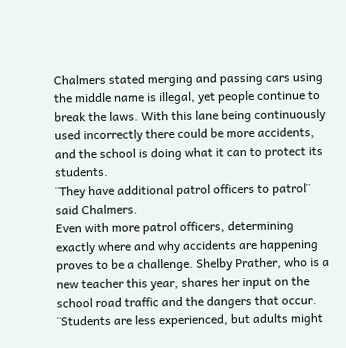Chalmers stated merging and passing cars using the middle name is illegal, yet people continue to break the laws. With this lane being continuously used incorrectly there could be more accidents, and the school is doing what it can to protect its students.
¨They have additional patrol officers to patrol¨ said Chalmers.
Even with more patrol officers, determining exactly where and why accidents are happening proves to be a challenge. Shelby Prather, who is a new teacher this year, shares her input on the school road traffic and the dangers that occur.
¨Students are less experienced, but adults might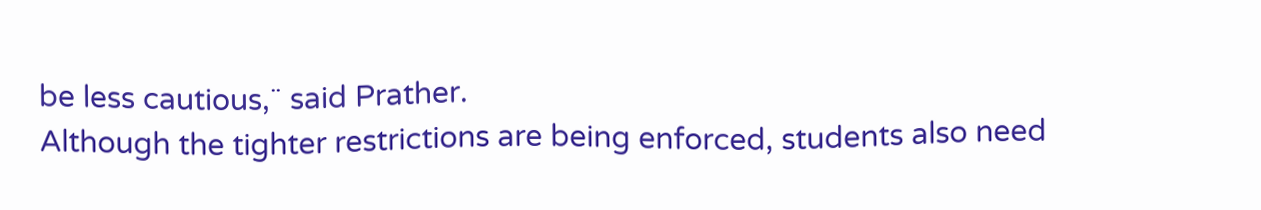be less cautious,¨ said Prather.
Although the tighter restrictions are being enforced, students also need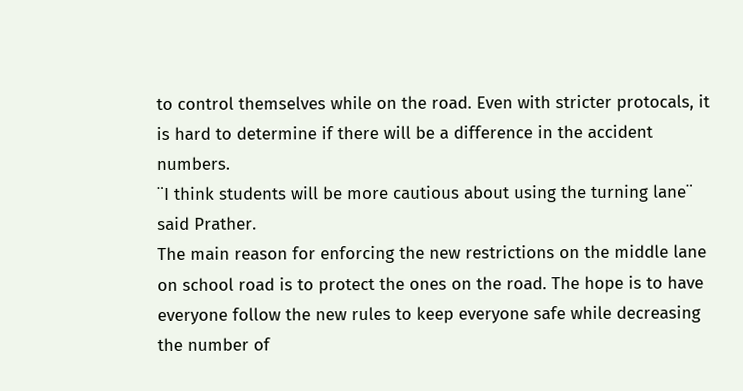to control themselves while on the road. Even with stricter protocals, it is hard to determine if there will be a difference in the accident numbers.
¨I think students will be more cautious about using the turning lane¨ said Prather.
The main reason for enforcing the new restrictions on the middle lane on school road is to protect the ones on the road. The hope is to have everyone follow the new rules to keep everyone safe while decreasing the number of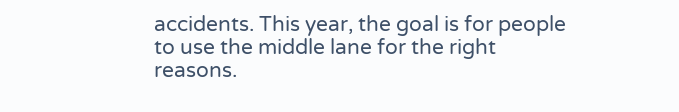accidents. This year, the goal is for people to use the middle lane for the right reasons.